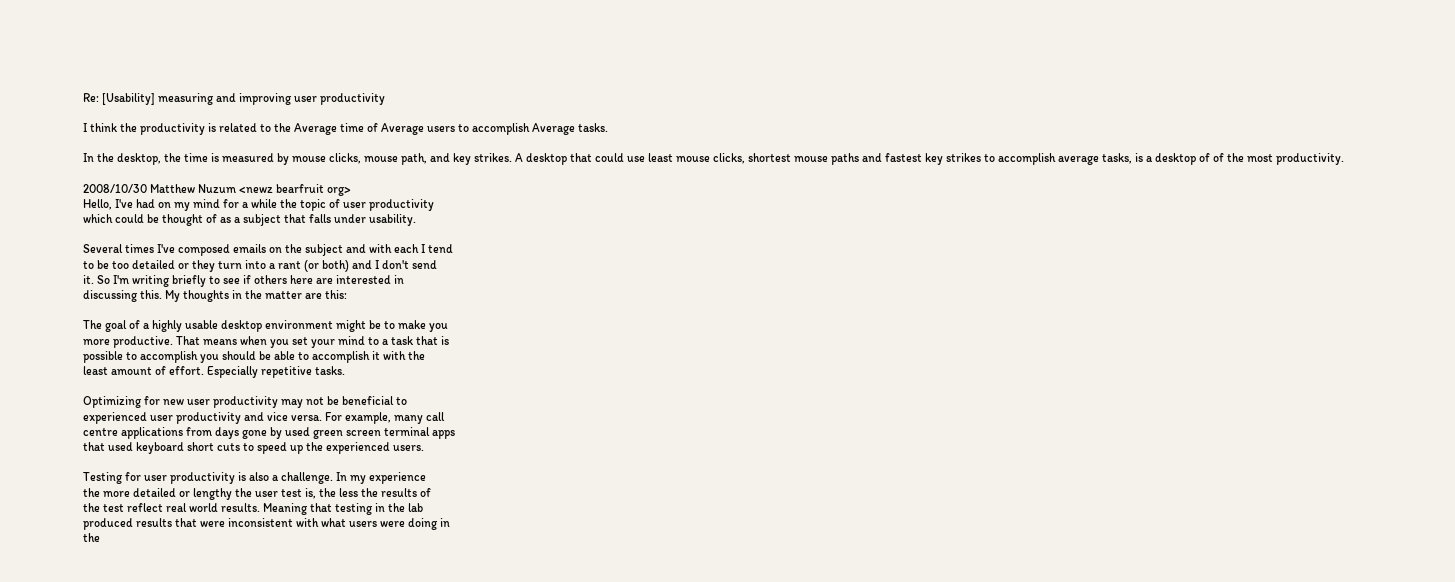Re: [Usability] measuring and improving user productivity

I think the productivity is related to the Average time of Average users to accomplish Average tasks.

In the desktop, the time is measured by mouse clicks, mouse path, and key strikes. A desktop that could use least mouse clicks, shortest mouse paths and fastest key strikes to accomplish average tasks, is a desktop of of the most productivity.

2008/10/30 Matthew Nuzum <newz bearfruit org>
Hello, I've had on my mind for a while the topic of user productivity
which could be thought of as a subject that falls under usability.

Several times I've composed emails on the subject and with each I tend
to be too detailed or they turn into a rant (or both) and I don't send
it. So I'm writing briefly to see if others here are interested in
discussing this. My thoughts in the matter are this:

The goal of a highly usable desktop environment might be to make you
more productive. That means when you set your mind to a task that is
possible to accomplish you should be able to accomplish it with the
least amount of effort. Especially repetitive tasks.

Optimizing for new user productivity may not be beneficial to
experienced user productivity and vice versa. For example, many call
centre applications from days gone by used green screen terminal apps
that used keyboard short cuts to speed up the experienced users.

Testing for user productivity is also a challenge. In my experience
the more detailed or lengthy the user test is, the less the results of
the test reflect real world results. Meaning that testing in the lab
produced results that were inconsistent with what users were doing in
the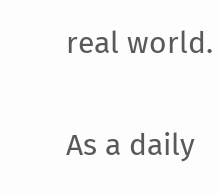real world.

As a daily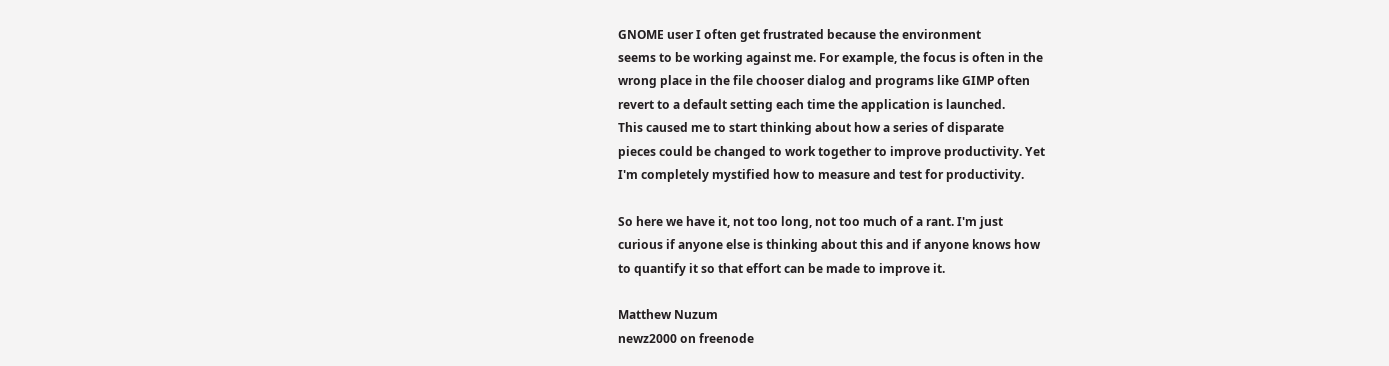GNOME user I often get frustrated because the environment
seems to be working against me. For example, the focus is often in the
wrong place in the file chooser dialog and programs like GIMP often
revert to a default setting each time the application is launched.
This caused me to start thinking about how a series of disparate
pieces could be changed to work together to improve productivity. Yet
I'm completely mystified how to measure and test for productivity.

So here we have it, not too long, not too much of a rant. I'm just
curious if anyone else is thinking about this and if anyone knows how
to quantify it so that effort can be made to improve it.

Matthew Nuzum
newz2000 on freenode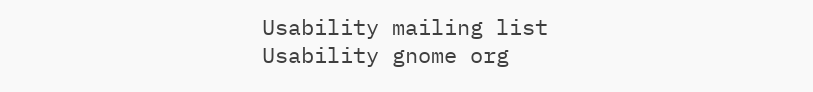Usability mailing list
Usability gnome org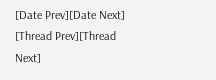[Date Prev][Date Next]   [Thread Prev][Thread Next]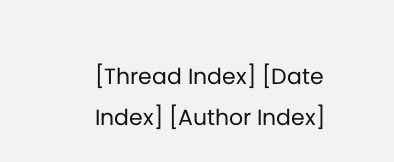[Thread Index] [Date Index] [Author Index]